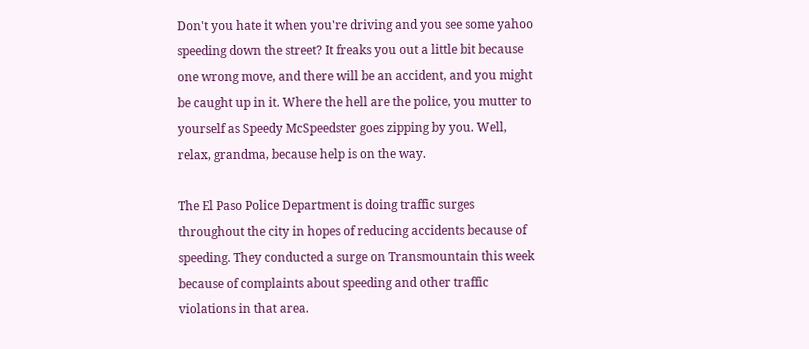Don't you hate it when you're driving and you see some yahoo speeding down the street? It freaks you out a little bit because one wrong move, and there will be an accident, and you might be caught up in it. Where the hell are the police, you mutter to yourself as Speedy McSpeedster goes zipping by you. Well, relax, grandma, because help is on the way.

The El Paso Police Department is doing traffic surges throughout the city in hopes of reducing accidents because of speeding. They conducted a surge on Transmountain this week because of complaints about speeding and other traffic violations in that area.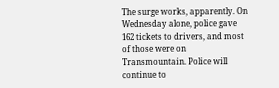The surge works, apparently. On Wednesday alone, police gave 162 tickets to drivers, and most of those were on Transmountain. Police will continue to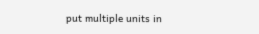put multiple units in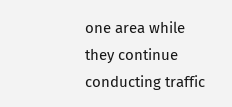one area while they continue conducting traffic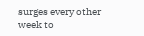surges every other week to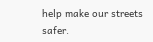help make our streets safer.